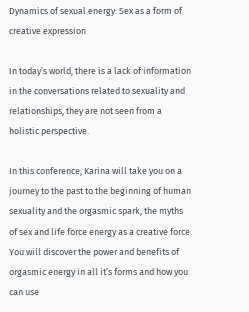Dynamics of sexual energy: Sex as a form of creative expression

In today’s world, there is a lack of information in the conversations related to sexuality and relationships, they are not seen from a holistic perspective.

In this conference, Karina will take you on a journey to the past to the beginning of human sexuality and the orgasmic spark, the myths of sex and life force energy as a creative force. You will discover the power and benefits of orgasmic energy in all it’s forms and how you can use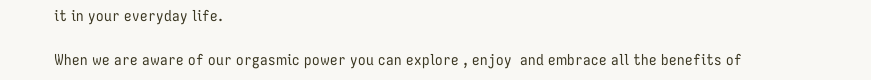it in your everyday life.

When we are aware of our orgasmic power you can explore , enjoy  and embrace all the benefits of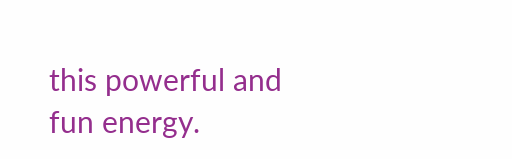this powerful and fun energy.